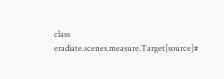class eradiate.scenes.measure.Target[source]#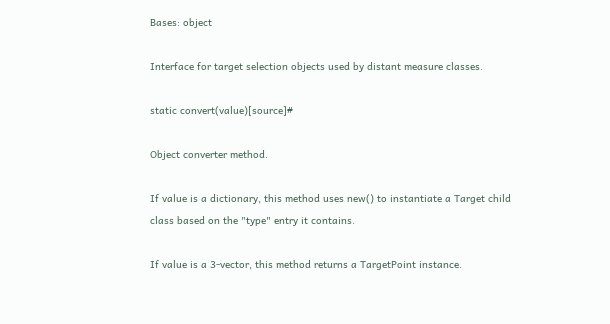Bases: object

Interface for target selection objects used by distant measure classes.

static convert(value)[source]#

Object converter method.

If value is a dictionary, this method uses new() to instantiate a Target child class based on the "type" entry it contains.

If value is a 3-vector, this method returns a TargetPoint instance.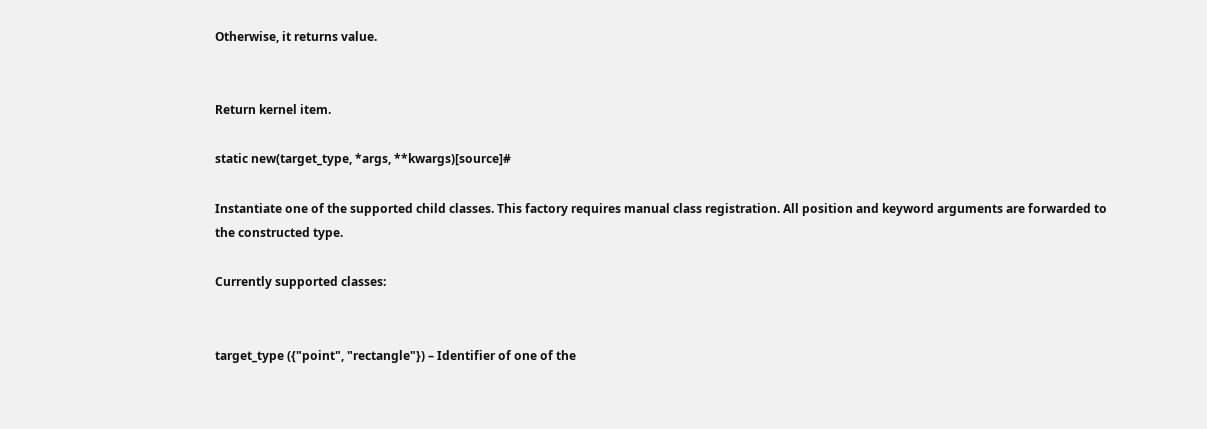Otherwise, it returns value.


Return kernel item.

static new(target_type, *args, **kwargs)[source]#

Instantiate one of the supported child classes. This factory requires manual class registration. All position and keyword arguments are forwarded to the constructed type.

Currently supported classes:


target_type ({"point", "rectangle"}) – Identifier of one of the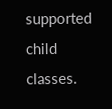supported child classes.